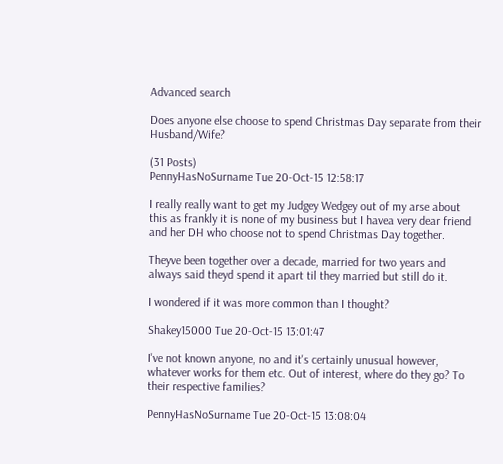Advanced search

Does anyone else choose to spend Christmas Day separate from their Husband/Wife?

(31 Posts)
PennyHasNoSurname Tue 20-Oct-15 12:58:17

I really really want to get my Judgey Wedgey out of my arse about this as frankly it is none of my business but I havea very dear friend and her DH who choose not to spend Christmas Day together.

Theyve been together over a decade, married for two years and always said theyd spend it apart til they married but still do it.

I wondered if it was more common than I thought?

Shakey15000 Tue 20-Oct-15 13:01:47

I've not known anyone, no and it's certainly unusual however, whatever works for them etc. Out of interest, where do they go? To their respective families?

PennyHasNoSurname Tue 20-Oct-15 13:08:04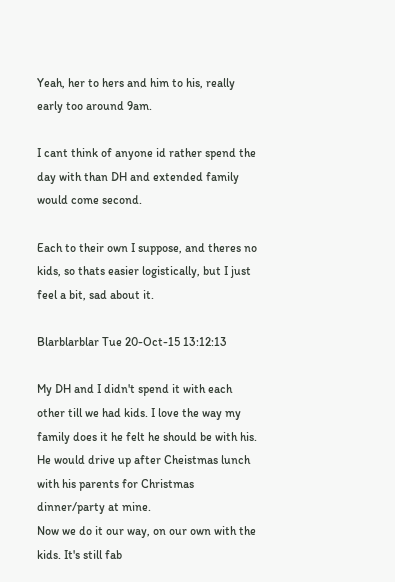Yeah, her to hers and him to his, really early too around 9am.

I cant think of anyone id rather spend the day with than DH and extended family would come second.

Each to their own I suppose, and theres no kids, so thats easier logistically, but I just feel a bit, sad about it.

Blarblarblar Tue 20-Oct-15 13:12:13

My DH and I didn't spend it with each other till we had kids. I love the way my family does it he felt he should be with his. He would drive up after Cheistmas lunch with his parents for Christmas dinner/party at mine.
Now we do it our way, on our own with the kids. It's still fab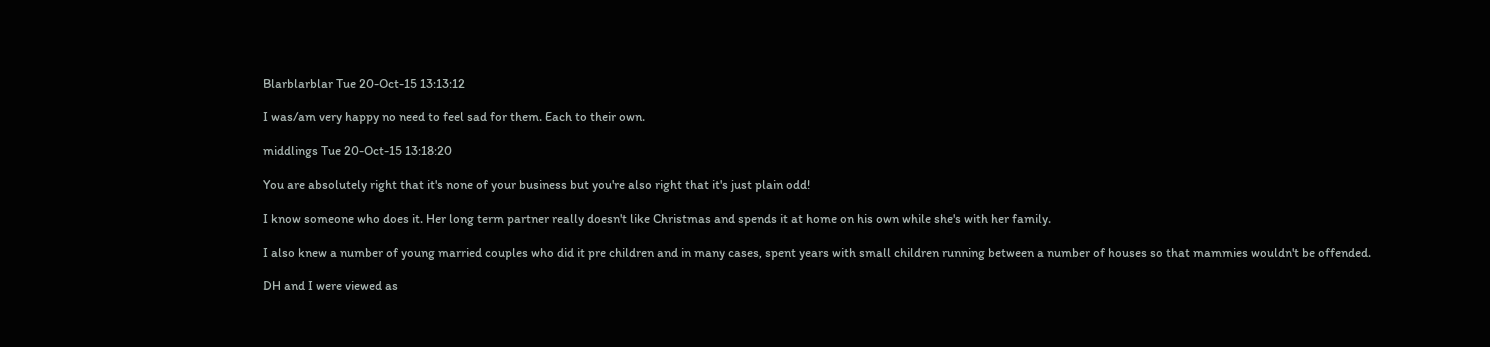Blarblarblar Tue 20-Oct-15 13:13:12

I was/am very happy no need to feel sad for them. Each to their own.

middlings Tue 20-Oct-15 13:18:20

You are absolutely right that it's none of your business but you're also right that it's just plain odd!

I know someone who does it. Her long term partner really doesn't like Christmas and spends it at home on his own while she's with her family.

I also knew a number of young married couples who did it pre children and in many cases, spent years with small children running between a number of houses so that mammies wouldn't be offended.

DH and I were viewed as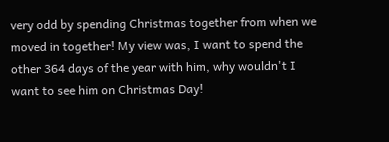very odd by spending Christmas together from when we moved in together! My view was, I want to spend the other 364 days of the year with him, why wouldn't I want to see him on Christmas Day!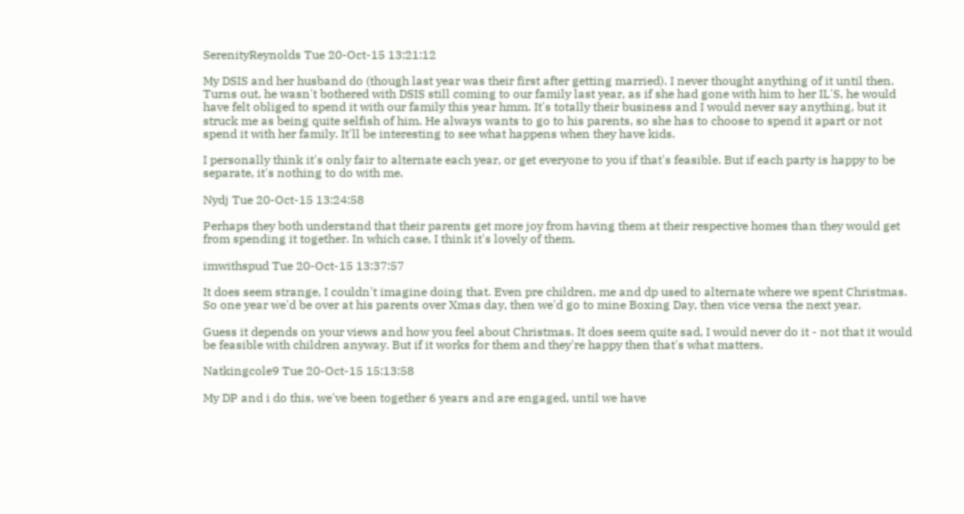SerenityReynolds Tue 20-Oct-15 13:21:12

My DSIS and her husband do (though last year was their first after getting married). I never thought anything of it until then. Turns out, he wasn't bothered with DSIS still coming to our family last year, as if she had gone with him to her IL'S, he would have felt obliged to spend it with our family this year hmm. It's totally their business and I would never say anything, but it struck me as being quite selfish of him. He always wants to go to his parents, so she has to choose to spend it apart or not spend it with her family. It'll be interesting to see what happens when they have kids.

I personally think it's only fair to alternate each year, or get everyone to you if that's feasible. But if each party is happy to be separate, it's nothing to do with me.

Nydj Tue 20-Oct-15 13:24:58

Perhaps they both understand that their parents get more joy from having them at their respective homes than they would get from spending it together. In which case, I think it's lovely of them.

imwithspud Tue 20-Oct-15 13:37:57

It does seem strange, I couldn't imagine doing that. Even pre children, me and dp used to alternate where we spent Christmas. So one year we'd be over at his parents over Xmas day, then we'd go to mine Boxing Day, then vice versa the next year.

Guess it depends on your views and how you feel about Christmas. It does seem quite sad, I would never do it - not that it would be feasible with children anyway. But if it works for them and they're happy then that's what matters.

Natkingcole9 Tue 20-Oct-15 15:13:58

My DP and i do this, we've been together 6 years and are engaged, until we have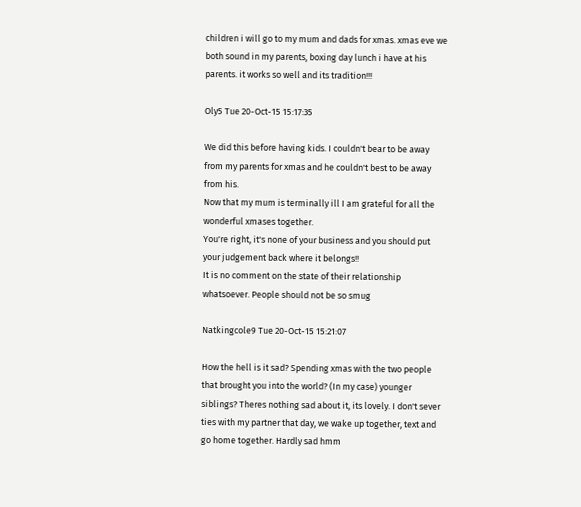children i will go to my mum and dads for xmas. xmas eve we both sound in my parents, boxing day lunch i have at his parents. it works so well and its tradition!!!

Oly5 Tue 20-Oct-15 15:17:35

We did this before having kids. I couldn't bear to be away from my parents for xmas and he couldn't best to be away from his.
Now that my mum is terminally ill I am grateful for all the wonderful xmases together.
You're right, it's none of your business and you should put your judgement back where it belongs!!
It is no comment on the state of their relationship whatsoever. People should not be so smug

Natkingcole9 Tue 20-Oct-15 15:21:07

How the hell is it sad? Spending xmas with the two people that brought you into the world? (In my case) younger siblings? Theres nothing sad about it, its lovely. I don't sever ties with my partner that day, we wake up together, text and go home together. Hardly sad hmm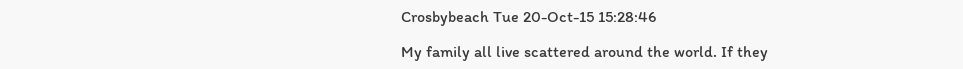Crosbybeach Tue 20-Oct-15 15:28:46

My family all live scattered around the world. If they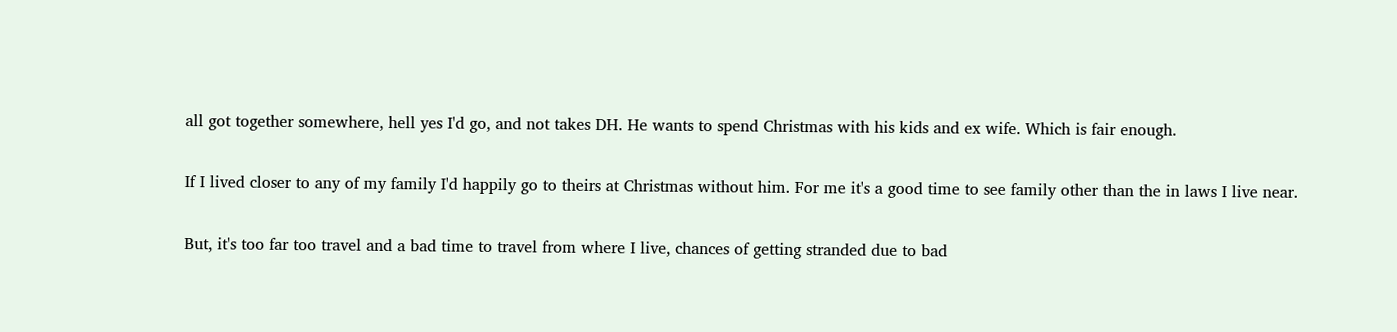all got together somewhere, hell yes I'd go, and not takes DH. He wants to spend Christmas with his kids and ex wife. Which is fair enough.

If I lived closer to any of my family I'd happily go to theirs at Christmas without him. For me it's a good time to see family other than the in laws I live near.

But, it's too far too travel and a bad time to travel from where I live, chances of getting stranded due to bad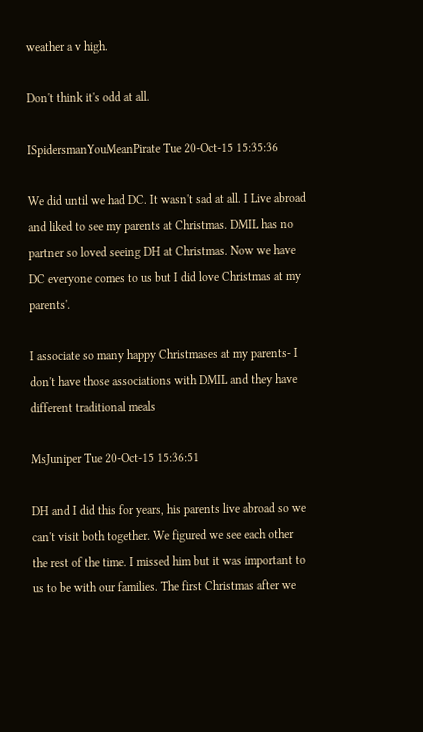weather a v high.

Don't think it's odd at all.

ISpidersmanYouMeanPirate Tue 20-Oct-15 15:35:36

We did until we had DC. It wasn't sad at all. I Live abroad and liked to see my parents at Christmas. DMIL has no partner so loved seeing DH at Christmas. Now we have DC everyone comes to us but I did love Christmas at my parents'.

I associate so many happy Christmases at my parents- I don't have those associations with DMIL and they have different traditional meals

MsJuniper Tue 20-Oct-15 15:36:51

DH and I did this for years, his parents live abroad so we can't visit both together. We figured we see each other the rest of the time. I missed him but it was important to us to be with our families. The first Christmas after we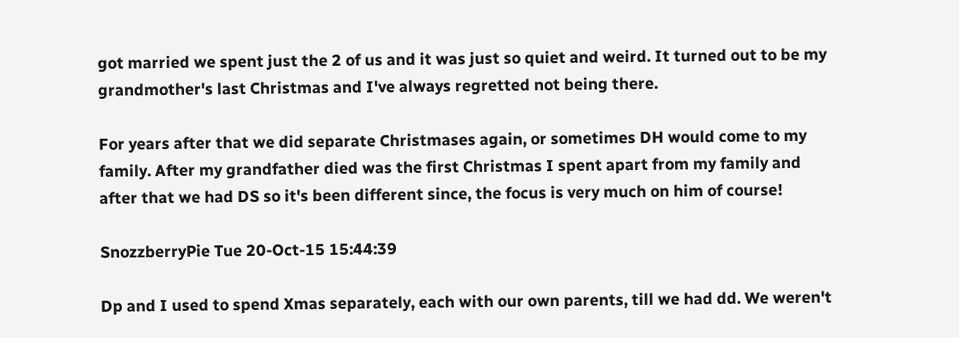got married we spent just the 2 of us and it was just so quiet and weird. It turned out to be my grandmother's last Christmas and I've always regretted not being there.

For years after that we did separate Christmases again, or sometimes DH would come to my family. After my grandfather died was the first Christmas I spent apart from my family and after that we had DS so it's been different since, the focus is very much on him of course!

SnozzberryPie Tue 20-Oct-15 15:44:39

Dp and I used to spend Xmas separately, each with our own parents, till we had dd. We weren't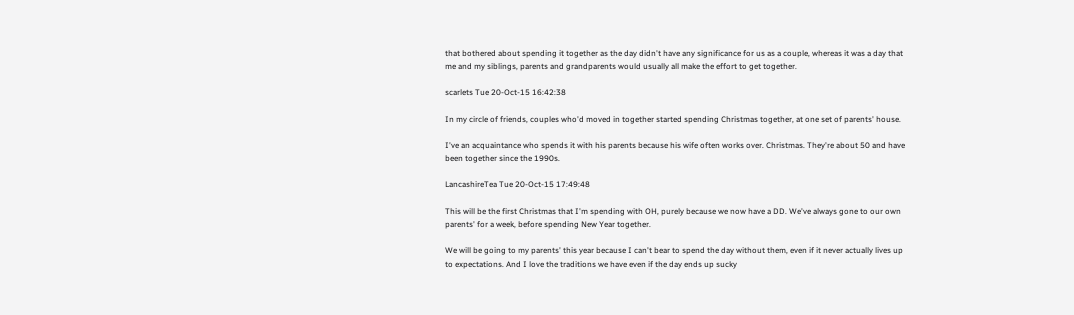that bothered about spending it together as the day didn't have any significance for us as a couple, whereas it was a day that me and my siblings, parents and grandparents would usually all make the effort to get together.

scarlets Tue 20-Oct-15 16:42:38

In my circle of friends, couples who'd moved in together started spending Christmas together, at one set of parents' house.

I've an acquaintance who spends it with his parents because his wife often works over. Christmas. They're about 50 and have been together since the 1990s.

LancashireTea Tue 20-Oct-15 17:49:48

This will be the first Christmas that I'm spending with OH, purely because we now have a DD. We've always gone to our own parents' for a week, before spending New Year together.

We will be going to my parents' this year because I can't bear to spend the day without them, even if it never actually lives up to expectations. And I love the traditions we have even if the day ends up sucky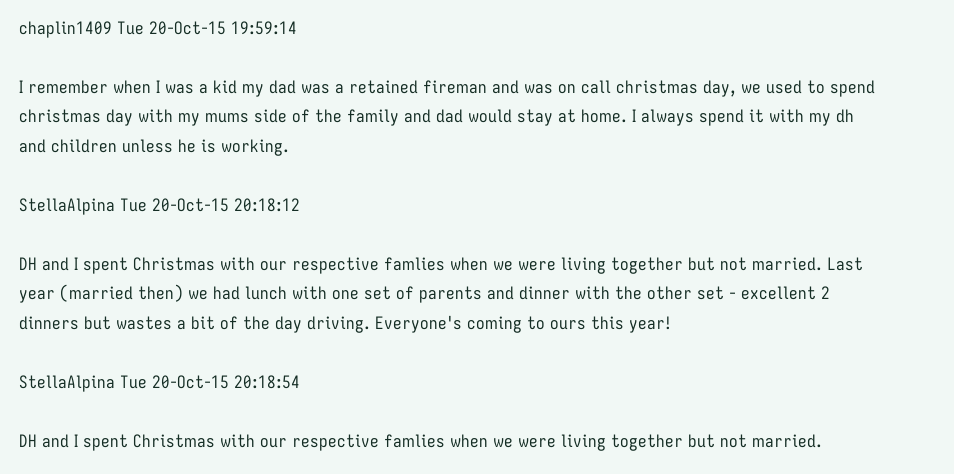chaplin1409 Tue 20-Oct-15 19:59:14

I remember when I was a kid my dad was a retained fireman and was on call christmas day, we used to spend christmas day with my mums side of the family and dad would stay at home. I always spend it with my dh and children unless he is working.

StellaAlpina Tue 20-Oct-15 20:18:12

DH and I spent Christmas with our respective famlies when we were living together but not married. Last year (married then) we had lunch with one set of parents and dinner with the other set - excellent 2 dinners but wastes a bit of the day driving. Everyone's coming to ours this year!

StellaAlpina Tue 20-Oct-15 20:18:54

DH and I spent Christmas with our respective famlies when we were living together but not married.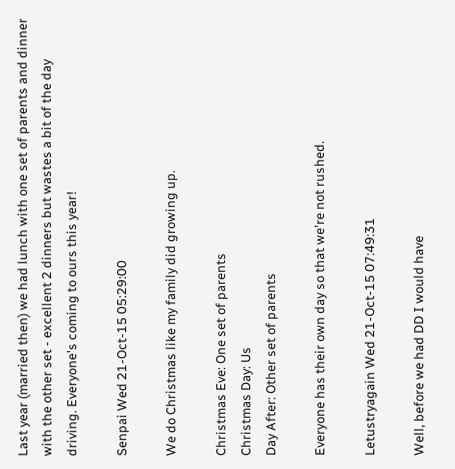Last year (married then) we had lunch with one set of parents and dinner with the other set - excellent 2 dinners but wastes a bit of the day driving. Everyone's coming to ours this year!

Senpai Wed 21-Oct-15 05:29:00

We do Christmas like my family did growing up.

Christmas Eve: One set of parents
Christmas Day: Us
Day After: Other set of parents

Everyone has their own day so that we're not rushed.

Letustryagain Wed 21-Oct-15 07:49:31

Well, before we had DD I would have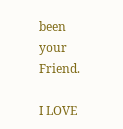been your Friend.

I LOVE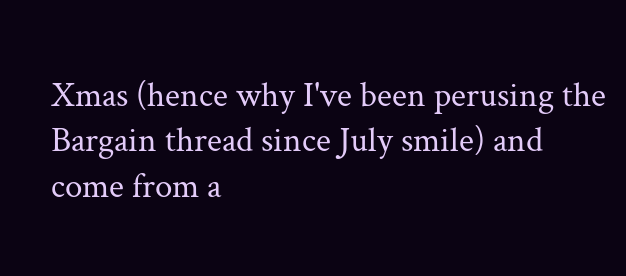Xmas (hence why I've been perusing the Bargain thread since July smile) and come from a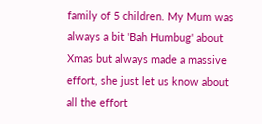family of 5 children. My Mum was always a bit 'Bah Humbug' about Xmas but always made a massive effort, she just let us know about all the effort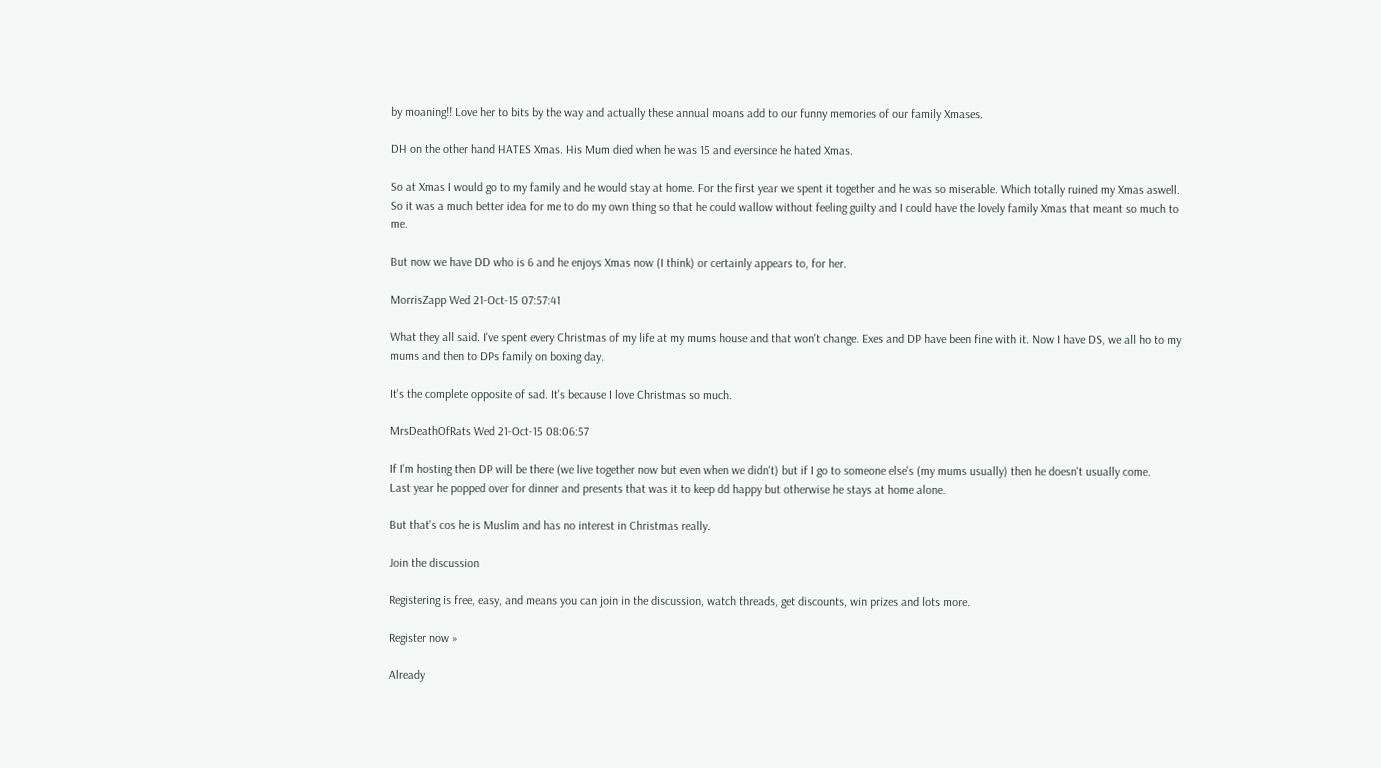by moaning!! Love her to bits by the way and actually these annual moans add to our funny memories of our family Xmases.

DH on the other hand HATES Xmas. His Mum died when he was 15 and eversince he hated Xmas.

So at Xmas I would go to my family and he would stay at home. For the first year we spent it together and he was so miserable. Which totally ruined my Xmas aswell. So it was a much better idea for me to do my own thing so that he could wallow without feeling guilty and I could have the lovely family Xmas that meant so much to me.

But now we have DD who is 6 and he enjoys Xmas now (I think) or certainly appears to, for her.

MorrisZapp Wed 21-Oct-15 07:57:41

What they all said. I've spent every Christmas of my life at my mums house and that won't change. Exes and DP have been fine with it. Now I have DS, we all ho to my mums and then to DPs family on boxing day.

It's the complete opposite of sad. It's because I love Christmas so much.

MrsDeathOfRats Wed 21-Oct-15 08:06:57

If I'm hosting then DP will be there (we live together now but even when we didn't) but if I go to someone else's (my mums usually) then he doesn't usually come.
Last year he popped over for dinner and presents that was it to keep dd happy but otherwise he stays at home alone.

But that's cos he is Muslim and has no interest in Christmas really.

Join the discussion

Registering is free, easy, and means you can join in the discussion, watch threads, get discounts, win prizes and lots more.

Register now »

Already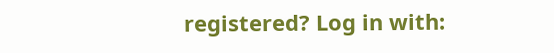registered? Log in with: